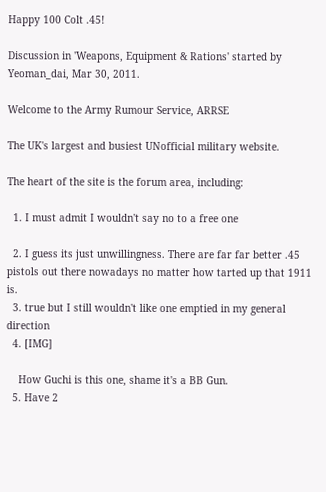Happy 100 Colt .45!

Discussion in 'Weapons, Equipment & Rations' started by Yeoman_dai, Mar 30, 2011.

Welcome to the Army Rumour Service, ARRSE

The UK's largest and busiest UNofficial military website.

The heart of the site is the forum area, including:

  1. I must admit I wouldn't say no to a free one

  2. I guess its just unwillingness. There are far far better .45 pistols out there nowadays no matter how tarted up that 1911 is.
  3. true but I still wouldn't like one emptied in my general direction
  4. [IMG]

    How Guchi is this one, shame it's a BB Gun.
  5. Have 2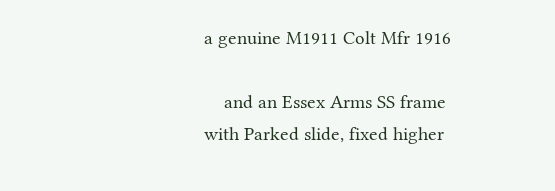a genuine M1911 Colt Mfr 1916

    and an Essex Arms SS frame with Parked slide, fixed higher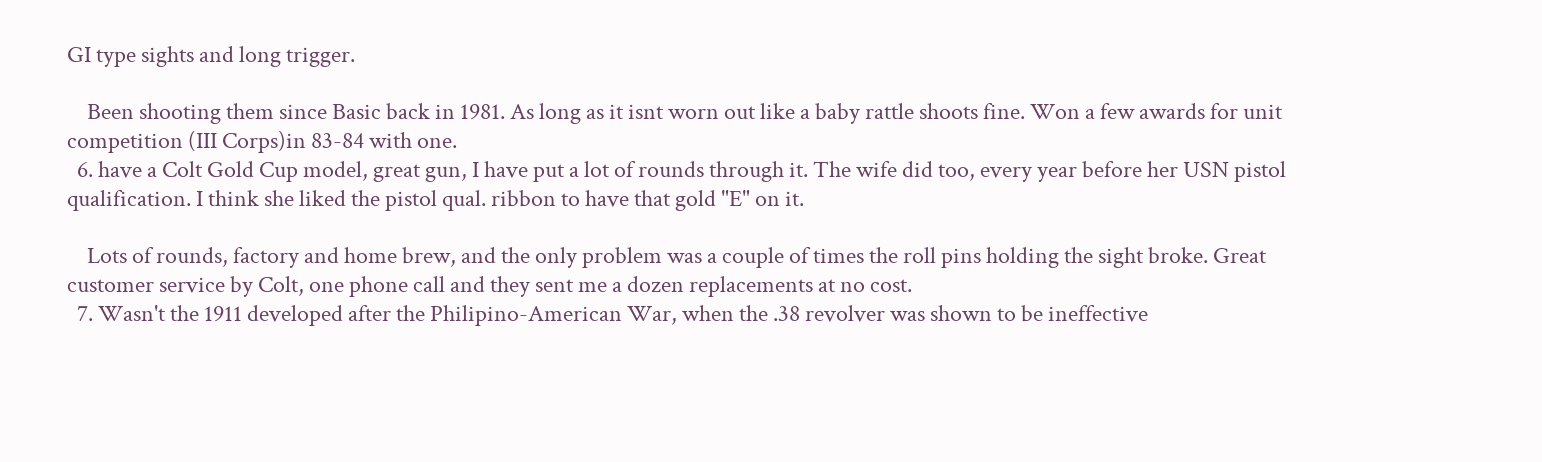GI type sights and long trigger.

    Been shooting them since Basic back in 1981. As long as it isnt worn out like a baby rattle shoots fine. Won a few awards for unit competition (III Corps)in 83-84 with one.
  6. have a Colt Gold Cup model, great gun, I have put a lot of rounds through it. The wife did too, every year before her USN pistol qualification. I think she liked the pistol qual. ribbon to have that gold "E" on it.

    Lots of rounds, factory and home brew, and the only problem was a couple of times the roll pins holding the sight broke. Great customer service by Colt, one phone call and they sent me a dozen replacements at no cost.
  7. Wasn't the 1911 developed after the Philipino-American War, when the .38 revolver was shown to be ineffective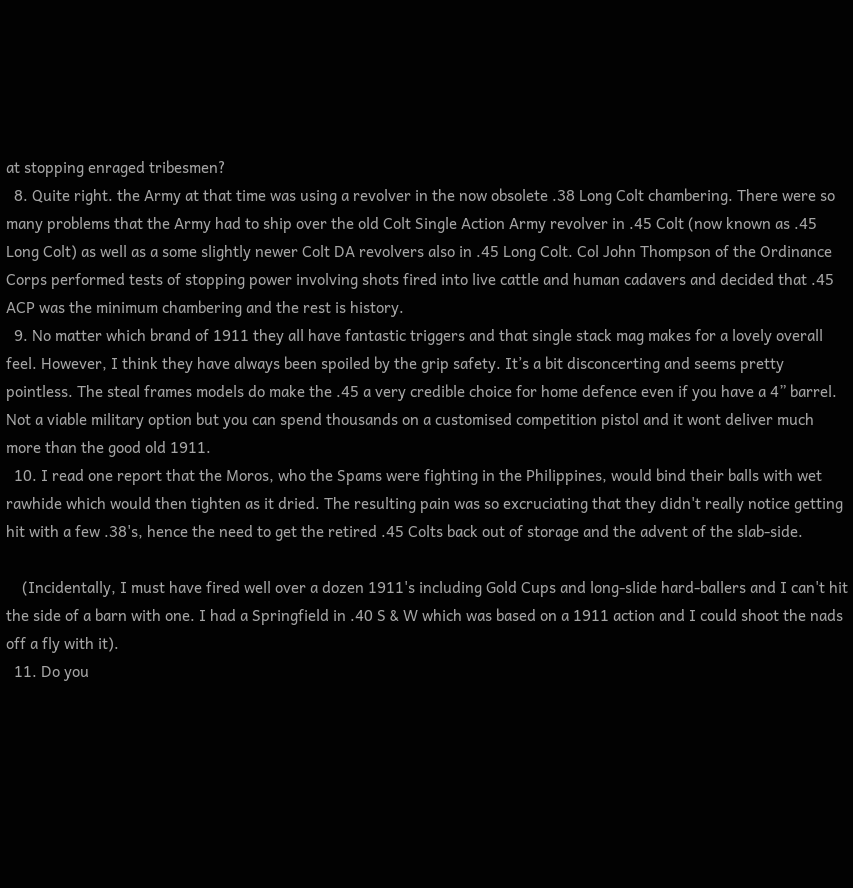at stopping enraged tribesmen?
  8. Quite right. the Army at that time was using a revolver in the now obsolete .38 Long Colt chambering. There were so many problems that the Army had to ship over the old Colt Single Action Army revolver in .45 Colt (now known as .45 Long Colt) as well as a some slightly newer Colt DA revolvers also in .45 Long Colt. Col John Thompson of the Ordinance Corps performed tests of stopping power involving shots fired into live cattle and human cadavers and decided that .45 ACP was the minimum chambering and the rest is history.
  9. No matter which brand of 1911 they all have fantastic triggers and that single stack mag makes for a lovely overall feel. However, I think they have always been spoiled by the grip safety. It’s a bit disconcerting and seems pretty pointless. The steal frames models do make the .45 a very credible choice for home defence even if you have a 4” barrel. Not a viable military option but you can spend thousands on a customised competition pistol and it wont deliver much more than the good old 1911.
  10. I read one report that the Moros, who the Spams were fighting in the Philippines, would bind their balls with wet rawhide which would then tighten as it dried. The resulting pain was so excruciating that they didn't really notice getting hit with a few .38's, hence the need to get the retired .45 Colts back out of storage and the advent of the slab-side.

    (Incidentally, I must have fired well over a dozen 1911's including Gold Cups and long-slide hard-ballers and I can't hit the side of a barn with one. I had a Springfield in .40 S & W which was based on a 1911 action and I could shoot the nads off a fly with it).
  11. Do you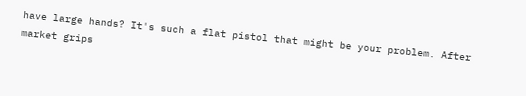have large hands? It's such a flat pistol that might be your problem. After market grips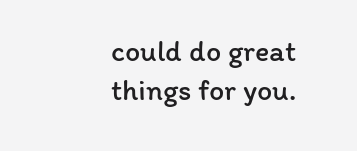could do great things for you.